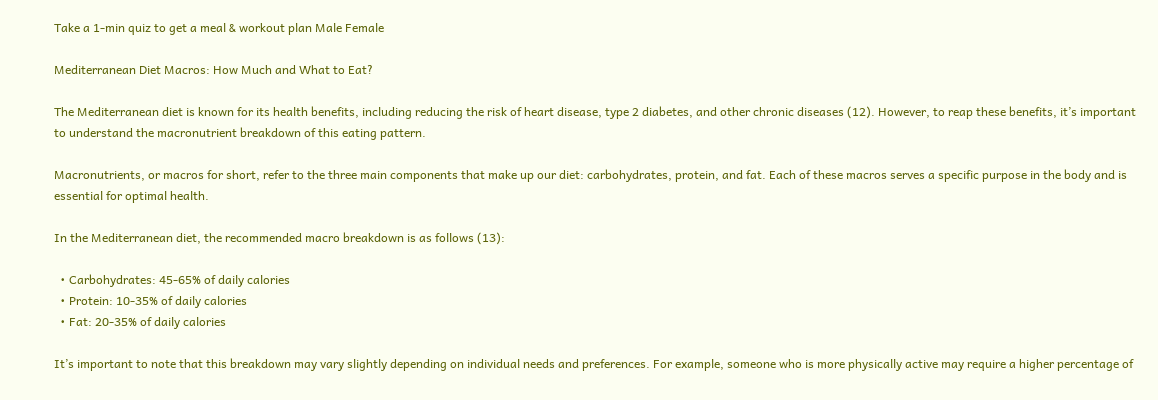Take a 1-min quiz to get a meal & workout plan Male Female

Mediterranean Diet Macros: How Much and What to Eat?

The Mediterranean diet is known for its health benefits, including reducing the risk of heart disease, type 2 diabetes, and other chronic diseases (12). However, to reap these benefits, it’s important to understand the macronutrient breakdown of this eating pattern.

Macronutrients, or macros for short, refer to the three main components that make up our diet: carbohydrates, protein, and fat. Each of these macros serves a specific purpose in the body and is essential for optimal health.

In the Mediterranean diet, the recommended macro breakdown is as follows (13):

  • Carbohydrates: 45-65% of daily calories
  • Protein: 10-35% of daily calories
  • Fat: 20-35% of daily calories

It’s important to note that this breakdown may vary slightly depending on individual needs and preferences. For example, someone who is more physically active may require a higher percentage of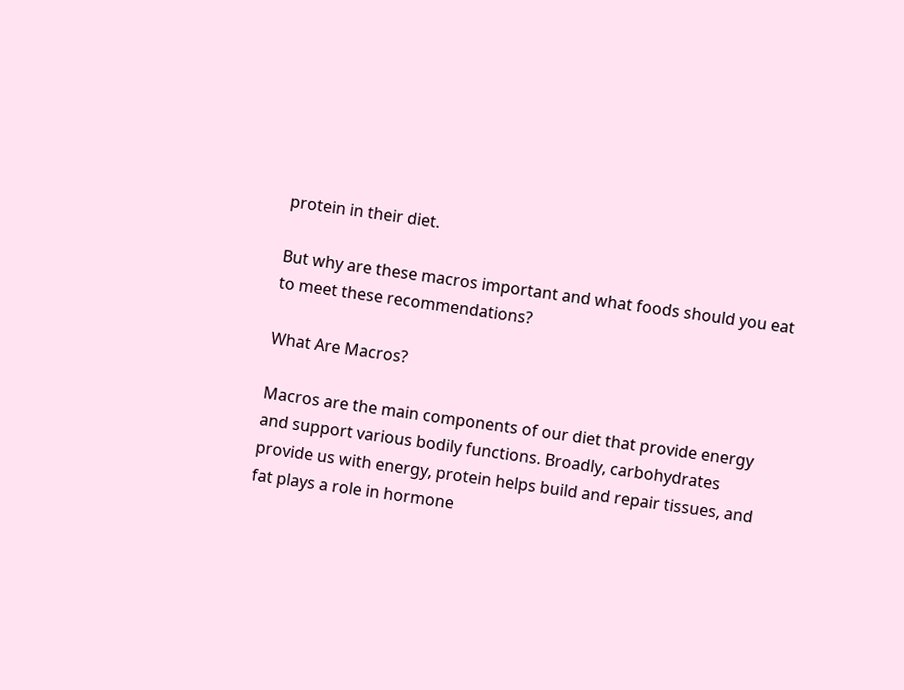protein in their diet.

But why are these macros important and what foods should you eat to meet these recommendations?

What Are Macros?

Macros are the main components of our diet that provide energy and support various bodily functions. Broadly, carbohydrates provide us with energy, protein helps build and repair tissues, and fat plays a role in hormone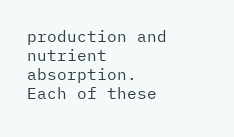production and nutrient absorption. Each of these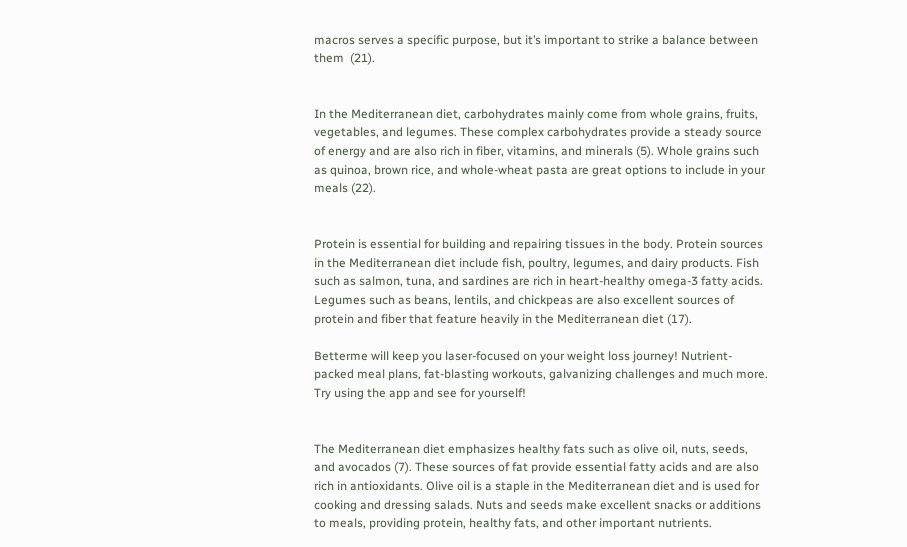macros serves a specific purpose, but it’s important to strike a balance between them  (21).


In the Mediterranean diet, carbohydrates mainly come from whole grains, fruits, vegetables, and legumes. These complex carbohydrates provide a steady source of energy and are also rich in fiber, vitamins, and minerals (5). Whole grains such as quinoa, brown rice, and whole-wheat pasta are great options to include in your meals (22).


Protein is essential for building and repairing tissues in the body. Protein sources in the Mediterranean diet include fish, poultry, legumes, and dairy products. Fish such as salmon, tuna, and sardines are rich in heart-healthy omega-3 fatty acids. Legumes such as beans, lentils, and chickpeas are also excellent sources of protein and fiber that feature heavily in the Mediterranean diet (17).

Betterme will keep you laser-focused on your weight loss journey! Nutrient-packed meal plans, fat-blasting workouts, galvanizing challenges and much more. Try using the app and see for yourself!


The Mediterranean diet emphasizes healthy fats such as olive oil, nuts, seeds, and avocados (7). These sources of fat provide essential fatty acids and are also rich in antioxidants. Olive oil is a staple in the Mediterranean diet and is used for cooking and dressing salads. Nuts and seeds make excellent snacks or additions to meals, providing protein, healthy fats, and other important nutrients.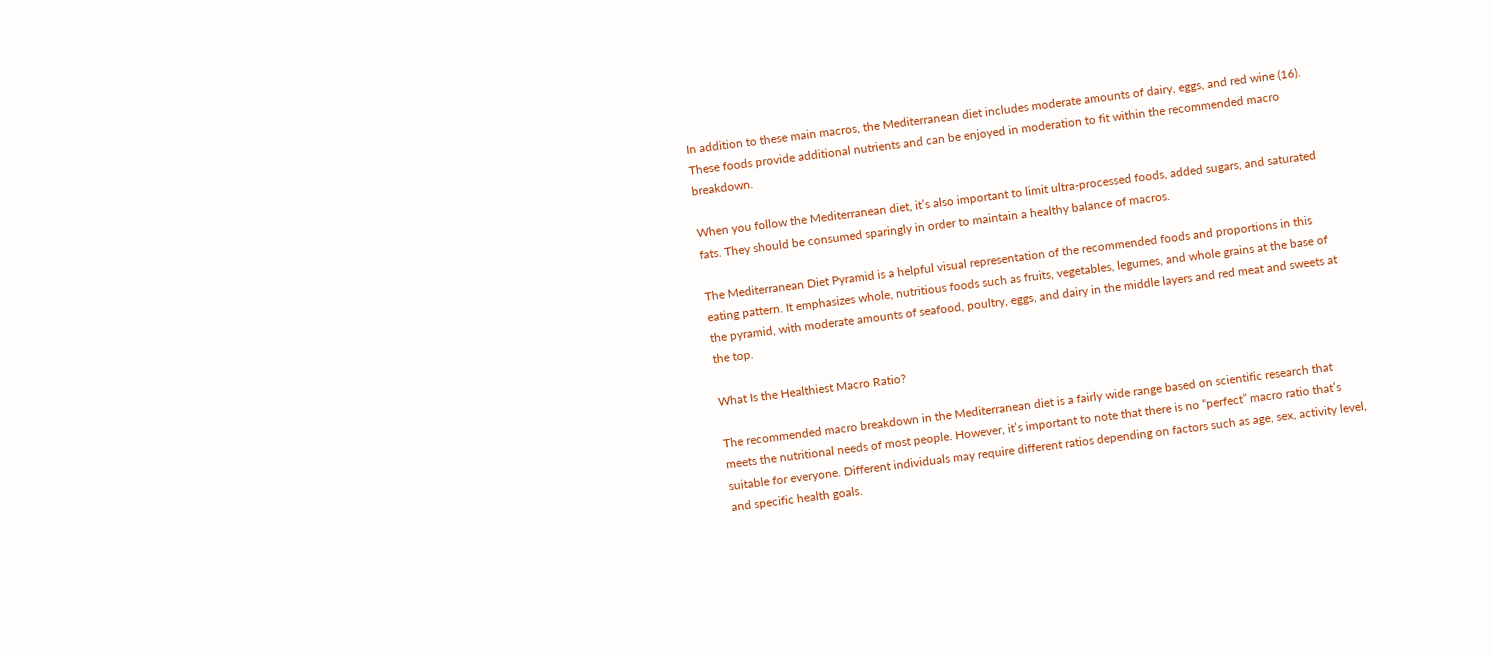In addition to these main macros, the Mediterranean diet includes moderate amounts of dairy, eggs, and red wine (16). These foods provide additional nutrients and can be enjoyed in moderation to fit within the recommended macro breakdown.

When you follow the Mediterranean diet, it’s also important to limit ultra-processed foods, added sugars, and saturated fats. They should be consumed sparingly in order to maintain a healthy balance of macros.

The Mediterranean Diet Pyramid is a helpful visual representation of the recommended foods and proportions in this eating pattern. It emphasizes whole, nutritious foods such as fruits, vegetables, legumes, and whole grains at the base of the pyramid, with moderate amounts of seafood, poultry, eggs, and dairy in the middle layers and red meat and sweets at the top.

What Is the Healthiest Macro Ratio?

The recommended macro breakdown in the Mediterranean diet is a fairly wide range based on scientific research that meets the nutritional needs of most people. However, it’s important to note that there is no “perfect” macro ratio that’s suitable for everyone. Different individuals may require different ratios depending on factors such as age, sex, activity level, and specific health goals.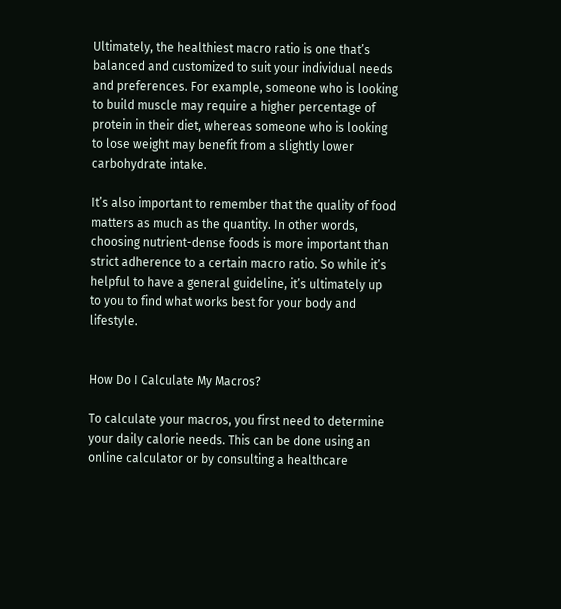Ultimately, the healthiest macro ratio is one that’s balanced and customized to suit your individual needs and preferences. For example, someone who is looking to build muscle may require a higher percentage of protein in their diet, whereas someone who is looking to lose weight may benefit from a slightly lower carbohydrate intake.

It’s also important to remember that the quality of food matters as much as the quantity. In other words, choosing nutrient-dense foods is more important than strict adherence to a certain macro ratio. So while it’s helpful to have a general guideline, it’s ultimately up to you to find what works best for your body and lifestyle.


How Do I Calculate My Macros?

To calculate your macros, you first need to determine your daily calorie needs. This can be done using an online calculator or by consulting a healthcare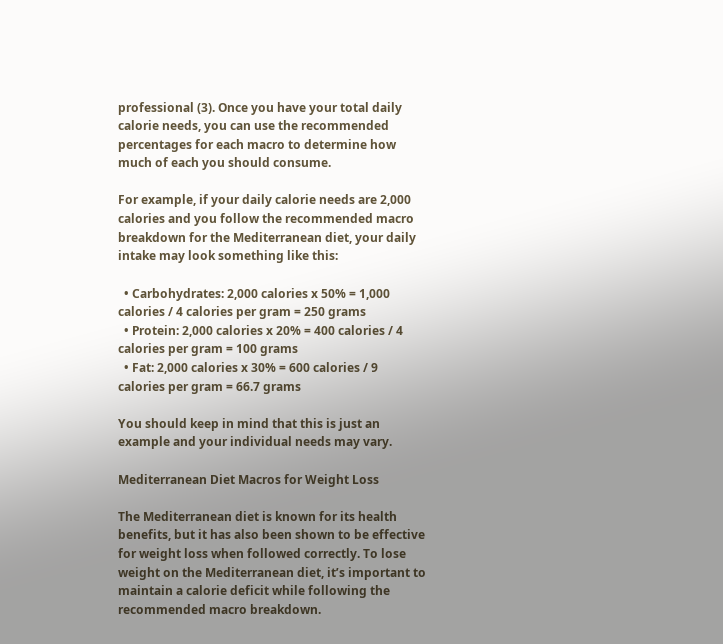professional (3). Once you have your total daily calorie needs, you can use the recommended percentages for each macro to determine how much of each you should consume.

For example, if your daily calorie needs are 2,000 calories and you follow the recommended macro breakdown for the Mediterranean diet, your daily intake may look something like this:

  • Carbohydrates: 2,000 calories x 50% = 1,000 calories / 4 calories per gram = 250 grams
  • Protein: 2,000 calories x 20% = 400 calories / 4 calories per gram = 100 grams
  • Fat: 2,000 calories x 30% = 600 calories / 9 calories per gram = 66.7 grams

You should keep in mind that this is just an example and your individual needs may vary.

Mediterranean Diet Macros for Weight Loss

The Mediterranean diet is known for its health benefits, but it has also been shown to be effective for weight loss when followed correctly. To lose weight on the Mediterranean diet, it’s important to maintain a calorie deficit while following the recommended macro breakdown.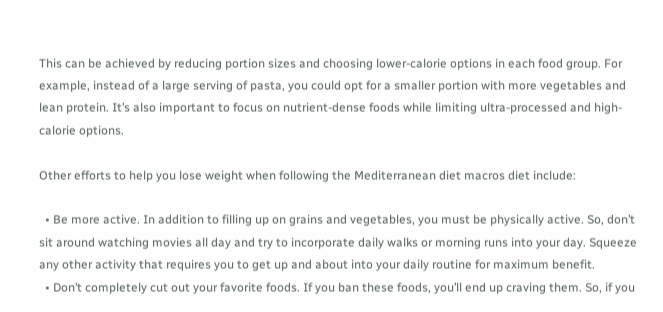This can be achieved by reducing portion sizes and choosing lower-calorie options in each food group. For example, instead of a large serving of pasta, you could opt for a smaller portion with more vegetables and lean protein. It’s also important to focus on nutrient-dense foods while limiting ultra-processed and high-calorie options.

Other efforts to help you lose weight when following the Mediterranean diet macros diet include:

  • Be more active. In addition to filling up on grains and vegetables, you must be physically active. So, don’t sit around watching movies all day and try to incorporate daily walks or morning runs into your day. Squeeze any other activity that requires you to get up and about into your daily routine for maximum benefit.
  • Don’t completely cut out your favorite foods. If you ban these foods, you’ll end up craving them. So, if you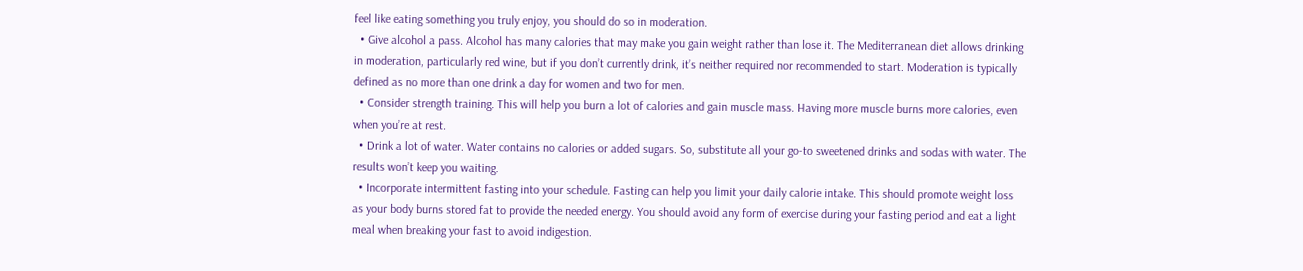feel like eating something you truly enjoy, you should do so in moderation.
  • Give alcohol a pass. Alcohol has many calories that may make you gain weight rather than lose it. The Mediterranean diet allows drinking in moderation, particularly red wine, but if you don’t currently drink, it’s neither required nor recommended to start. Moderation is typically defined as no more than one drink a day for women and two for men.
  • Consider strength training. This will help you burn a lot of calories and gain muscle mass. Having more muscle burns more calories, even when you’re at rest.
  • Drink a lot of water. Water contains no calories or added sugars. So, substitute all your go-to sweetened drinks and sodas with water. The results won’t keep you waiting.
  • Incorporate intermittent fasting into your schedule. Fasting can help you limit your daily calorie intake. This should promote weight loss as your body burns stored fat to provide the needed energy. You should avoid any form of exercise during your fasting period and eat a light meal when breaking your fast to avoid indigestion.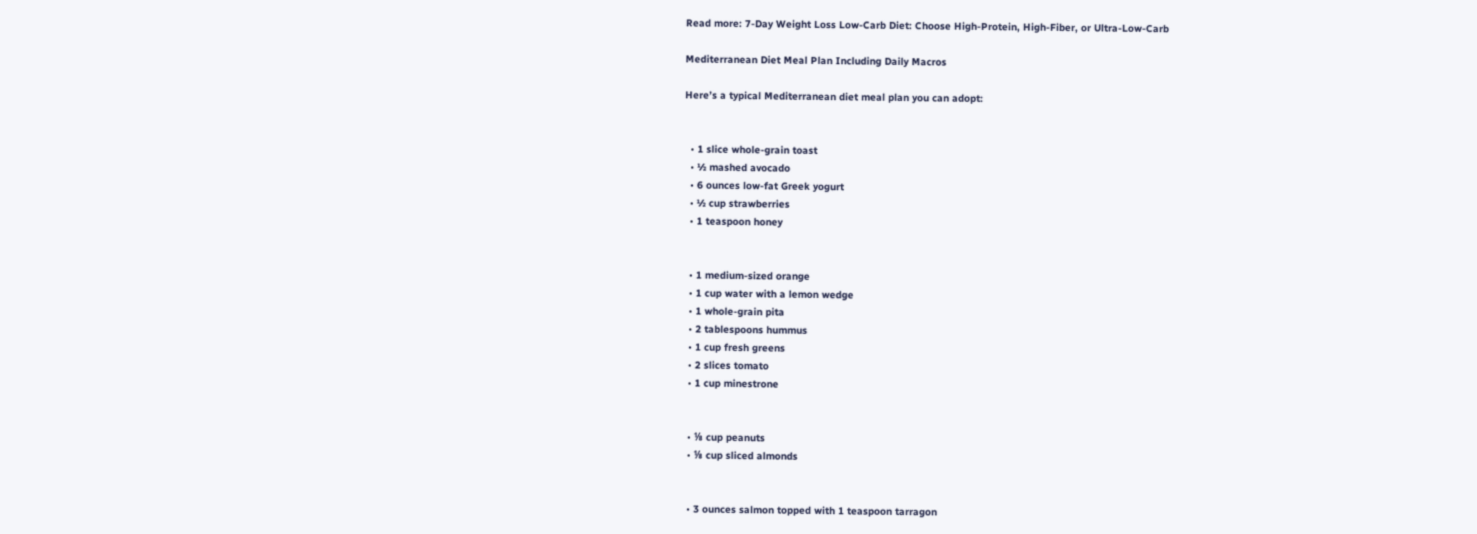Read more: 7-Day Weight Loss Low-Carb Diet: Choose High-Protein, High-Fiber, or Ultra-Low-Carb

Mediterranean Diet Meal Plan Including Daily Macros

Here’s a typical Mediterranean diet meal plan you can adopt:


  • 1 slice whole-grain toast
  • ½ mashed avocado
  • 6 ounces low-fat Greek yogurt
  • ½ cup strawberries
  • 1 teaspoon honey


  • 1 medium-sized orange
  • 1 cup water with a lemon wedge
  • 1 whole-grain pita
  • 2 tablespoons hummus
  • 1 cup fresh greens
  • 2 slices tomato
  • 1 cup minestrone


  • ⅛ cup peanuts
  • ⅛ cup sliced almonds


  • 3 ounces salmon topped with 1 teaspoon tarragon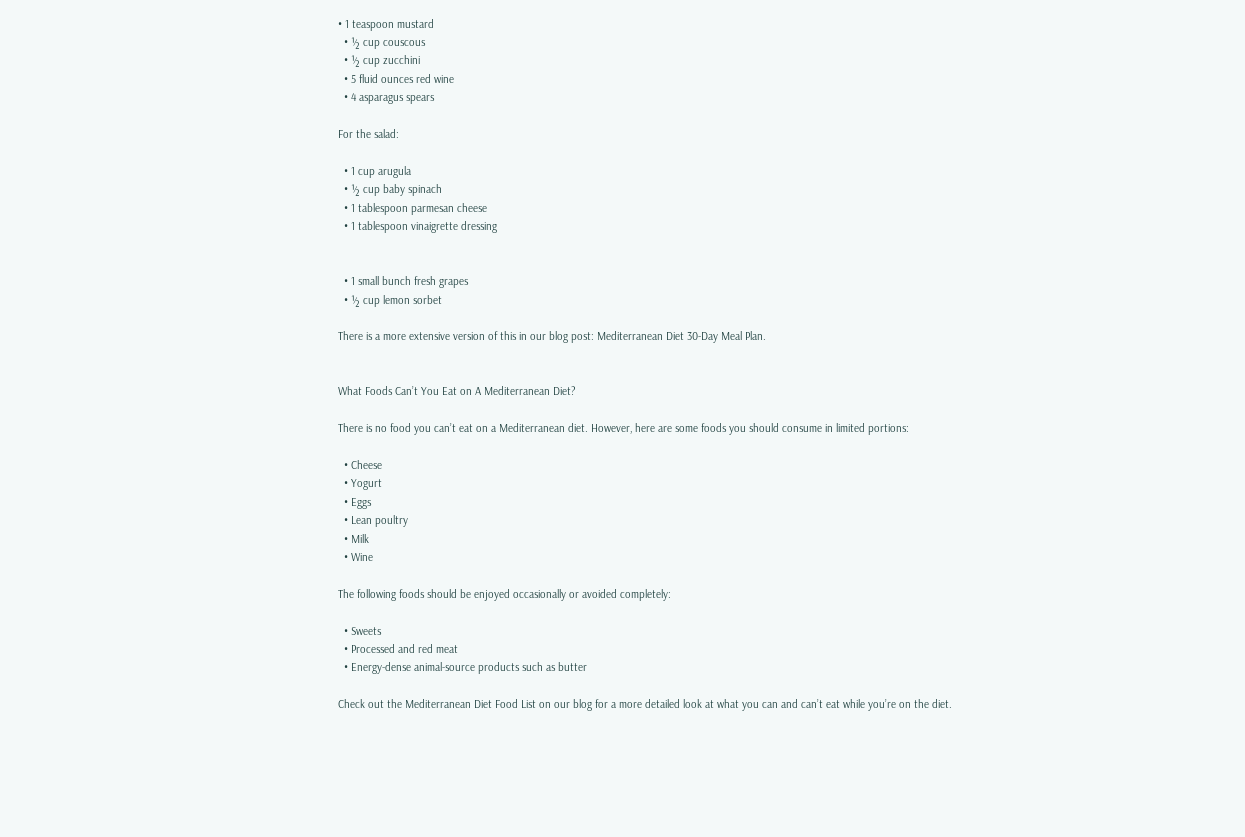• 1 teaspoon mustard
  • ½ cup couscous
  • ½ cup zucchini
  • 5 fluid ounces red wine
  • 4 asparagus spears

For the salad:

  • 1 cup arugula
  • ½ cup baby spinach
  • 1 tablespoon parmesan cheese
  • 1 tablespoon vinaigrette dressing


  • 1 small bunch fresh grapes
  • ½ cup lemon sorbet

There is a more extensive version of this in our blog post: Mediterranean Diet 30-Day Meal Plan.


What Foods Can’t You Eat on A Mediterranean Diet?

There is no food you can’t eat on a Mediterranean diet. However, here are some foods you should consume in limited portions:

  • Cheese
  • Yogurt
  • Eggs
  • Lean poultry
  • Milk
  • Wine

The following foods should be enjoyed occasionally or avoided completely:

  • Sweets
  • Processed and red meat
  • Energy-dense animal-source products such as butter

Check out the Mediterranean Diet Food List on our blog for a more detailed look at what you can and can’t eat while you’re on the diet.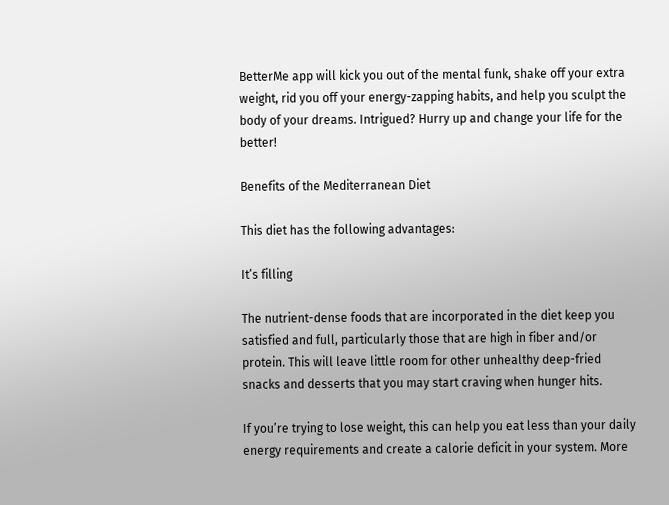BetterMe app will kick you out of the mental funk, shake off your extra weight, rid you off your energy-zapping habits, and help you sculpt the body of your dreams. Intrigued? Hurry up and change your life for the better!

Benefits of the Mediterranean Diet

This diet has the following advantages:

It’s filling

The nutrient-dense foods that are incorporated in the diet keep you satisfied and full, particularly those that are high in fiber and/or protein. This will leave little room for other unhealthy deep-fried snacks and desserts that you may start craving when hunger hits.

If you’re trying to lose weight, this can help you eat less than your daily energy requirements and create a calorie deficit in your system. More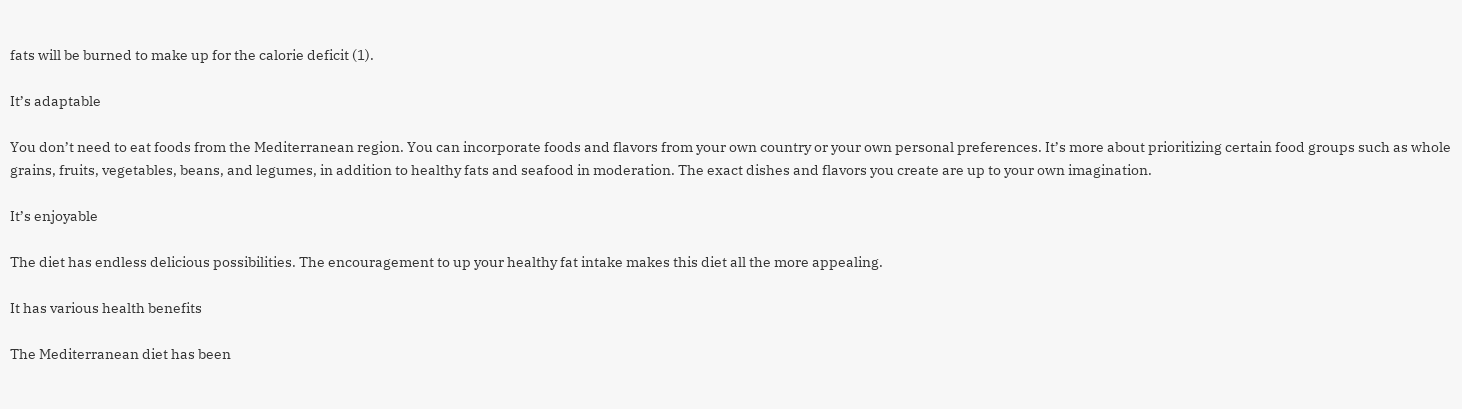fats will be burned to make up for the calorie deficit (1).

It’s adaptable

You don’t need to eat foods from the Mediterranean region. You can incorporate foods and flavors from your own country or your own personal preferences. It’s more about prioritizing certain food groups such as whole grains, fruits, vegetables, beans, and legumes, in addition to healthy fats and seafood in moderation. The exact dishes and flavors you create are up to your own imagination.

It’s enjoyable

The diet has endless delicious possibilities. The encouragement to up your healthy fat intake makes this diet all the more appealing.

It has various health benefits

The Mediterranean diet has been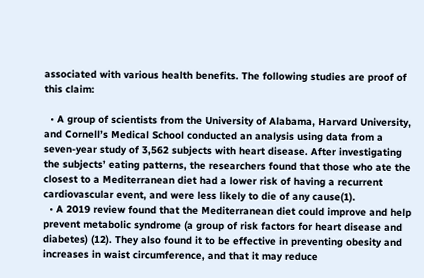associated with various health benefits. The following studies are proof of this claim:

  • A group of scientists from the University of Alabama, Harvard University, and Cornell’s Medical School conducted an analysis using data from a seven-year study of 3,562 subjects with heart disease. After investigating the subjects’ eating patterns, the researchers found that those who ate the closest to a Mediterranean diet had a lower risk of having a recurrent cardiovascular event, and were less likely to die of any cause(1).
  • A 2019 review found that the Mediterranean diet could improve and help prevent metabolic syndrome (a group of risk factors for heart disease and diabetes) (12). They also found it to be effective in preventing obesity and increases in waist circumference, and that it may reduce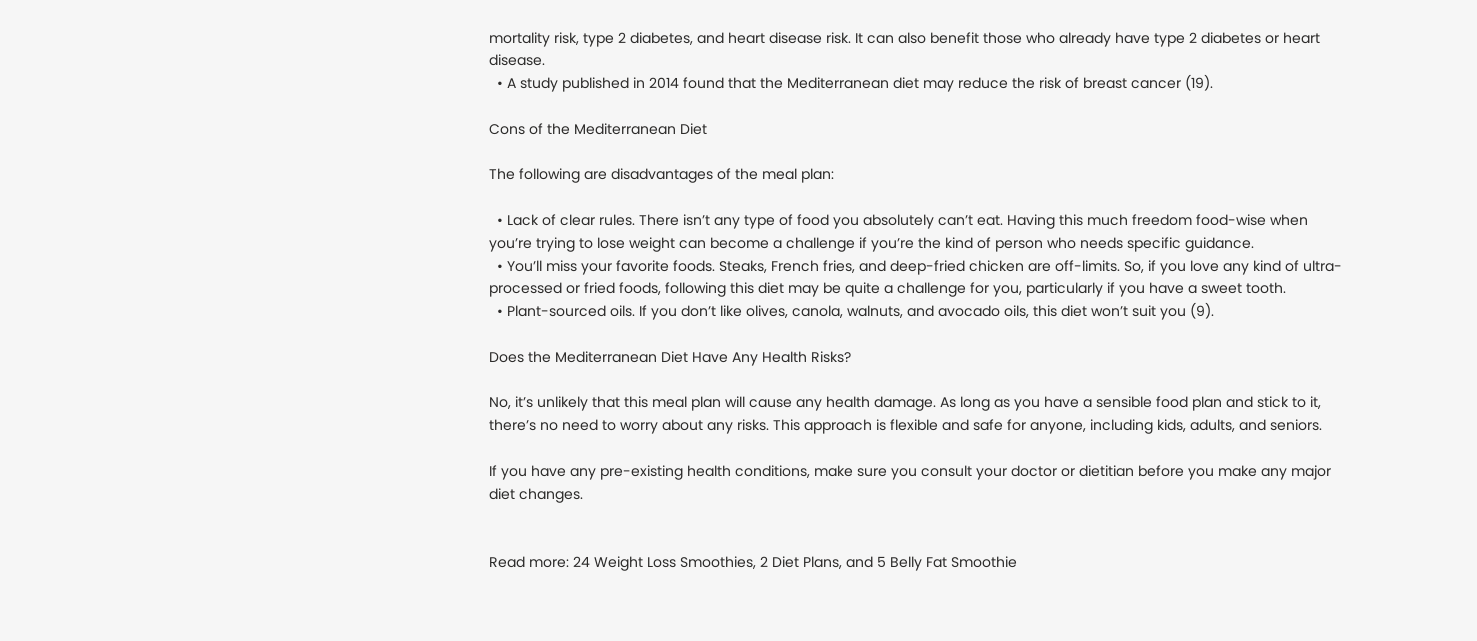mortality risk, type 2 diabetes, and heart disease risk. It can also benefit those who already have type 2 diabetes or heart disease.
  • A study published in 2014 found that the Mediterranean diet may reduce the risk of breast cancer (19).

Cons of the Mediterranean Diet

The following are disadvantages of the meal plan:

  • Lack of clear rules. There isn’t any type of food you absolutely can’t eat. Having this much freedom food-wise when you’re trying to lose weight can become a challenge if you’re the kind of person who needs specific guidance.
  • You’ll miss your favorite foods. Steaks, French fries, and deep-fried chicken are off-limits. So, if you love any kind of ultra-processed or fried foods, following this diet may be quite a challenge for you, particularly if you have a sweet tooth.
  • Plant-sourced oils. If you don’t like olives, canola, walnuts, and avocado oils, this diet won’t suit you (9).

Does the Mediterranean Diet Have Any Health Risks?

No, it’s unlikely that this meal plan will cause any health damage. As long as you have a sensible food plan and stick to it, there’s no need to worry about any risks. This approach is flexible and safe for anyone, including kids, adults, and seniors.

If you have any pre-existing health conditions, make sure you consult your doctor or dietitian before you make any major diet changes.


Read more: 24 Weight Loss Smoothies, 2 Diet Plans, and 5 Belly Fat Smoothie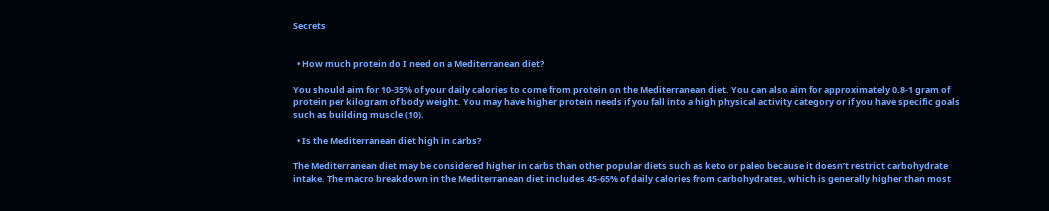Secrets


  • How much protein do I need on a Mediterranean diet?

You should aim for 10-35% of your daily calories to come from protein on the Mediterranean diet. You can also aim for approximately 0.8-1 gram of protein per kilogram of body weight. You may have higher protein needs if you fall into a high physical activity category or if you have specific goals such as building muscle (10).

  • Is the Mediterranean diet high in carbs?

The Mediterranean diet may be considered higher in carbs than other popular diets such as keto or paleo because it doesn’t restrict carbohydrate intake. The macro breakdown in the Mediterranean diet includes 45-65% of daily calories from carbohydrates, which is generally higher than most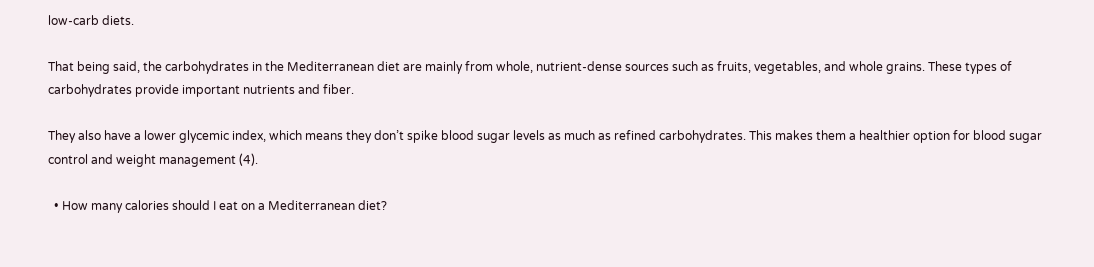low-carb diets.

That being said, the carbohydrates in the Mediterranean diet are mainly from whole, nutrient-dense sources such as fruits, vegetables, and whole grains. These types of carbohydrates provide important nutrients and fiber.

They also have a lower glycemic index, which means they don’t spike blood sugar levels as much as refined carbohydrates. This makes them a healthier option for blood sugar control and weight management (4).

  • How many calories should I eat on a Mediterranean diet?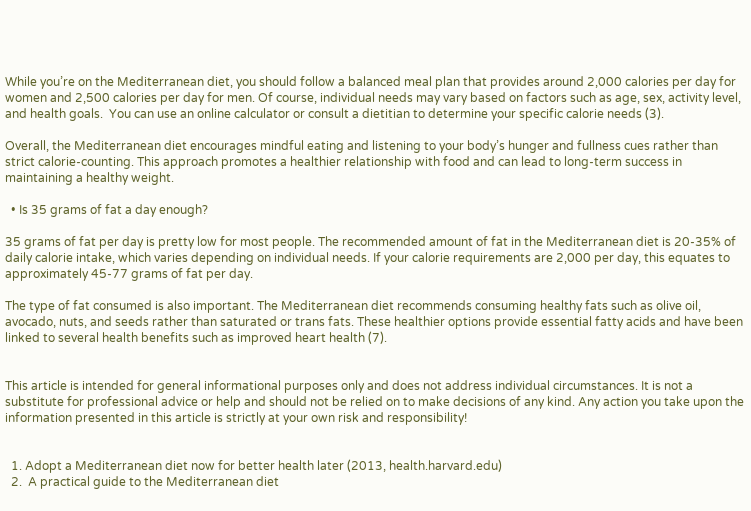While you’re on the Mediterranean diet, you should follow a balanced meal plan that provides around 2,000 calories per day for women and 2,500 calories per day for men. Of course, individual needs may vary based on factors such as age, sex, activity level, and health goals.  You can use an online calculator or consult a dietitian to determine your specific calorie needs (3).

Overall, the Mediterranean diet encourages mindful eating and listening to your body’s hunger and fullness cues rather than strict calorie-counting. This approach promotes a healthier relationship with food and can lead to long-term success in maintaining a healthy weight.

  • Is 35 grams of fat a day enough?

35 grams of fat per day is pretty low for most people. The recommended amount of fat in the Mediterranean diet is 20-35% of daily calorie intake, which varies depending on individual needs. If your calorie requirements are 2,000 per day, this equates to approximately 45-77 grams of fat per day.

The type of fat consumed is also important. The Mediterranean diet recommends consuming healthy fats such as olive oil, avocado, nuts, and seeds rather than saturated or trans fats. These healthier options provide essential fatty acids and have been linked to several health benefits such as improved heart health (7).


This article is intended for general informational purposes only and does not address individual circumstances. It is not a substitute for professional advice or help and should not be relied on to make decisions of any kind. Any action you take upon the information presented in this article is strictly at your own risk and responsibility!


  1. Adopt a Mediterranean diet now for better health later (2013, health.harvard.edu)
  2.  A practical guide to the Mediterranean diet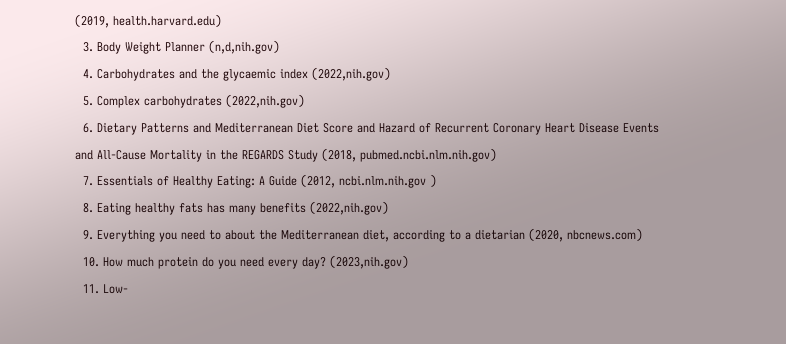(2019, health.harvard.edu)
  3. Body Weight Planner (n,d,nih.gov)
  4. Carbohydrates and the glycaemic index (2022,nih.gov)
  5. Complex carbohydrates (2022,nih.gov)
  6. Dietary Patterns and Mediterranean Diet Score and Hazard of Recurrent Coronary Heart Disease Events and All-Cause Mortality in the REGARDS Study (2018, pubmed.ncbi.nlm.nih.gov)
  7. Essentials of Healthy Eating: A Guide (2012, ncbi.nlm.nih.gov )
  8. Eating healthy fats has many benefits (2022,nih.gov)
  9. Everything you need to about the Mediterranean diet, according to a dietarian (2020, nbcnews.com)
  10. How much protein do you need every day? (2023,nih.gov)
  11. Low-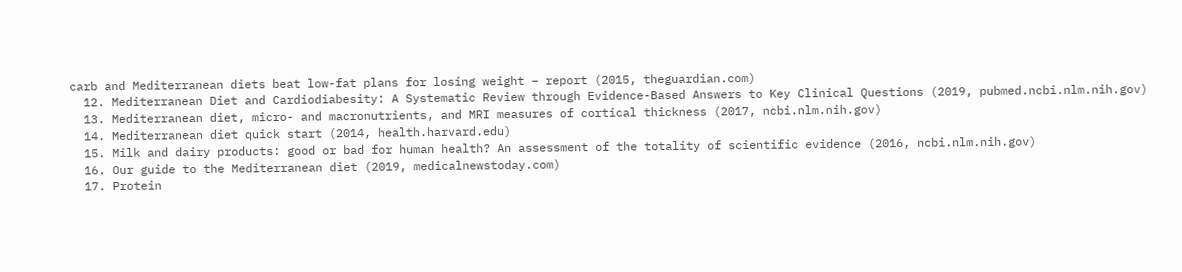carb and Mediterranean diets beat low-fat plans for losing weight – report (2015, theguardian.com)
  12. Mediterranean Diet and Cardiodiabesity: A Systematic Review through Evidence-Based Answers to Key Clinical Questions (2019, pubmed.ncbi.nlm.nih.gov)
  13. Mediterranean diet, micro- and macronutrients, and MRI measures of cortical thickness (2017, ncbi.nlm.nih.gov)
  14. Mediterranean diet quick start (2014, health.harvard.edu)
  15. Milk and dairy products: good or bad for human health? An assessment of the totality of scientific evidence (2016, ncbi.nlm.nih.gov)
  16. Our guide to the Mediterranean diet (2019, medicalnewstoday.com)
  17. Protein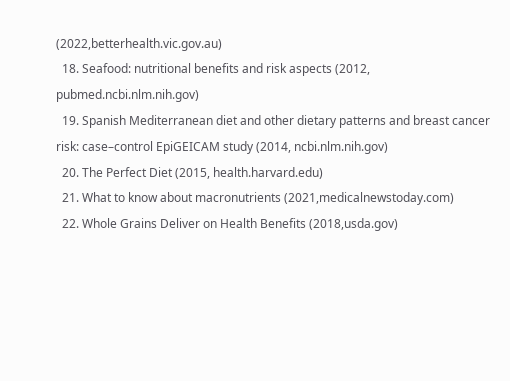(2022,betterhealth.vic.gov.au)
  18. Seafood: nutritional benefits and risk aspects (2012, pubmed.ncbi.nlm.nih.gov)
  19. Spanish Mediterranean diet and other dietary patterns and breast cancer risk: case–control EpiGEICAM study (2014, ncbi.nlm.nih.gov)
  20. The Perfect Diet (2015, health.harvard.edu)
  21. What to know about macronutrients (2021,medicalnewstoday.com)
  22. Whole Grains Deliver on Health Benefits (2018,usda.gov)